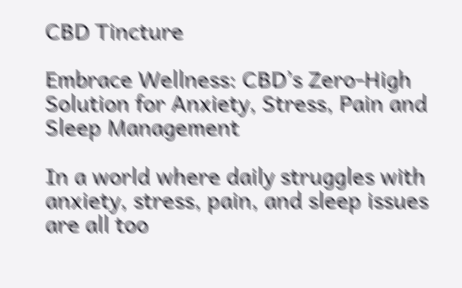CBD Tincture

Embrace Wellness: CBD’s Zero-High Solution for Anxiety, Stress, Pain and Sleep Management

In a world where daily struggles with anxiety, stress, pain, and sleep issues are all too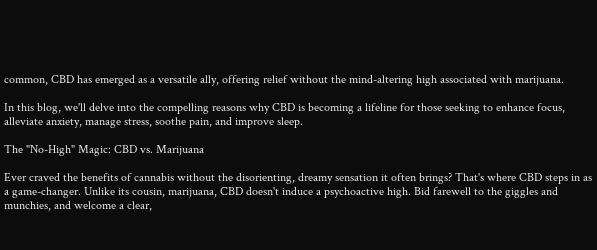common, CBD has emerged as a versatile ally, offering relief without the mind-altering high associated with marijuana.

In this blog, we'll delve into the compelling reasons why CBD is becoming a lifeline for those seeking to enhance focus, alleviate anxiety, manage stress, soothe pain, and improve sleep.

The "No-High" Magic: CBD vs. Marijuana

Ever craved the benefits of cannabis without the disorienting, dreamy sensation it often brings? That's where CBD steps in as a game-changer. Unlike its cousin, marijuana, CBD doesn't induce a psychoactive high. Bid farewell to the giggles and munchies, and welcome a clear,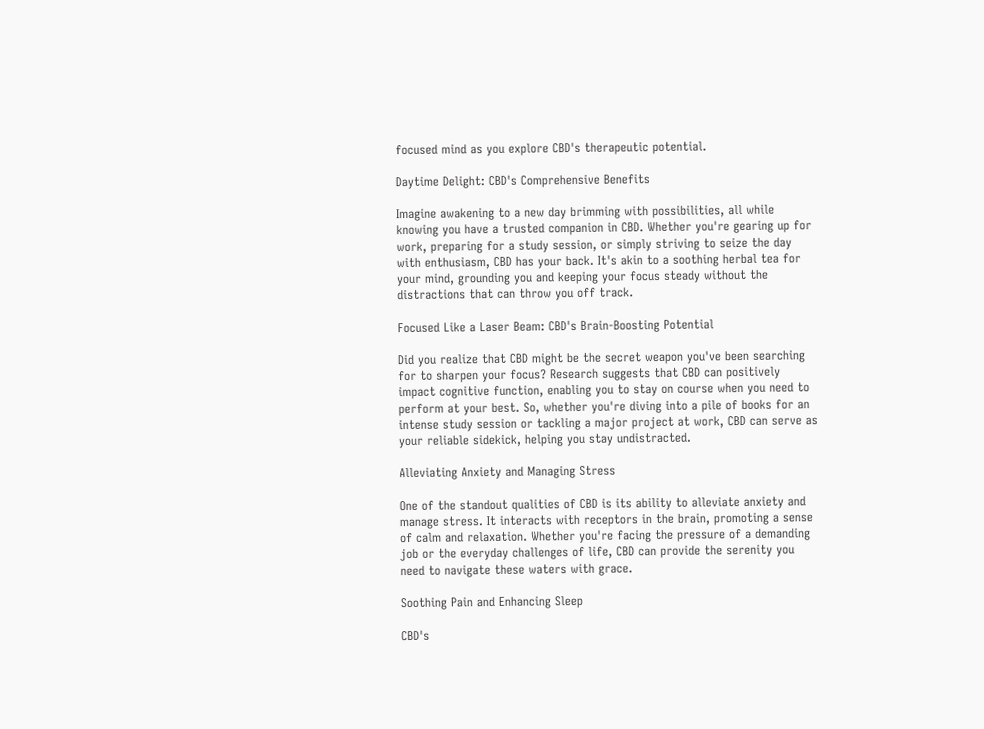focused mind as you explore CBD's therapeutic potential.

Daytime Delight: CBD's Comprehensive Benefits

Imagine awakening to a new day brimming with possibilities, all while knowing you have a trusted companion in CBD. Whether you're gearing up for work, preparing for a study session, or simply striving to seize the day with enthusiasm, CBD has your back. It's akin to a soothing herbal tea for your mind, grounding you and keeping your focus steady without the distractions that can throw you off track.

Focused Like a Laser Beam: CBD's Brain-Boosting Potential

Did you realize that CBD might be the secret weapon you've been searching for to sharpen your focus? Research suggests that CBD can positively impact cognitive function, enabling you to stay on course when you need to perform at your best. So, whether you're diving into a pile of books for an intense study session or tackling a major project at work, CBD can serve as your reliable sidekick, helping you stay undistracted.

Alleviating Anxiety and Managing Stress

One of the standout qualities of CBD is its ability to alleviate anxiety and manage stress. It interacts with receptors in the brain, promoting a sense of calm and relaxation. Whether you're facing the pressure of a demanding job or the everyday challenges of life, CBD can provide the serenity you need to navigate these waters with grace.

Soothing Pain and Enhancing Sleep

CBD's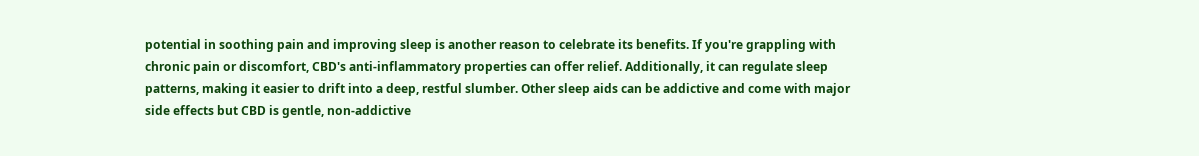potential in soothing pain and improving sleep is another reason to celebrate its benefits. If you're grappling with chronic pain or discomfort, CBD's anti-inflammatory properties can offer relief. Additionally, it can regulate sleep patterns, making it easier to drift into a deep, restful slumber. Other sleep aids can be addictive and come with major side effects but CBD is gentle, non-addictive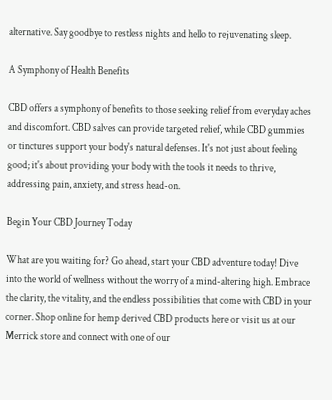alternative. Say goodbye to restless nights and hello to rejuvenating sleep.

A Symphony of Health Benefits

CBD offers a symphony of benefits to those seeking relief from everyday aches and discomfort. CBD salves can provide targeted relief, while CBD gummies or tinctures support your body's natural defenses. It's not just about feeling good; it's about providing your body with the tools it needs to thrive, addressing pain, anxiety, and stress head-on.

Begin Your CBD Journey Today

What are you waiting for? Go ahead, start your CBD adventure today! Dive into the world of wellness without the worry of a mind-altering high. Embrace the clarity, the vitality, and the endless possibilities that come with CBD in your corner. Shop online for hemp derived CBD products here or visit us at our Merrick store and connect with one of our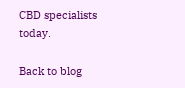CBD specialists today.

Back to blog